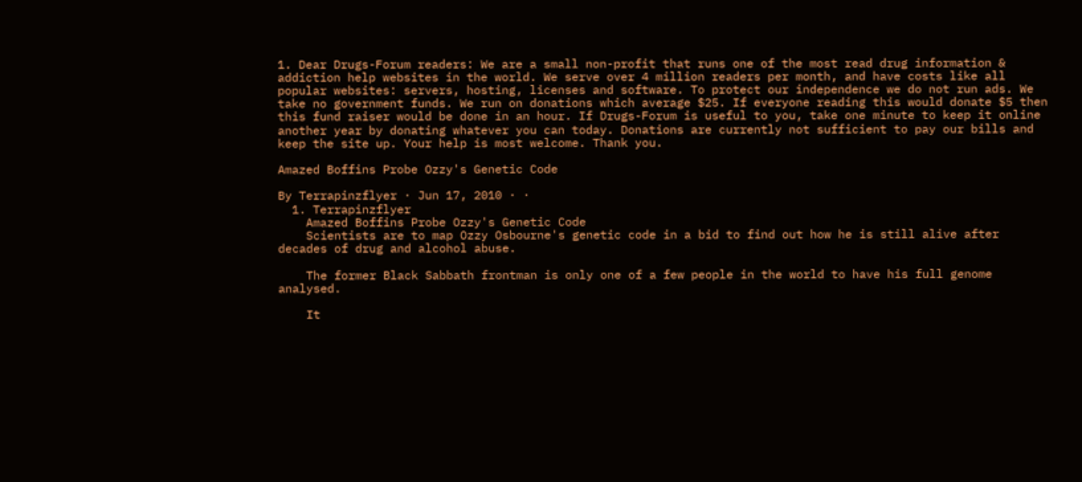1. Dear Drugs-Forum readers: We are a small non-profit that runs one of the most read drug information & addiction help websites in the world. We serve over 4 million readers per month, and have costs like all popular websites: servers, hosting, licenses and software. To protect our independence we do not run ads. We take no government funds. We run on donations which average $25. If everyone reading this would donate $5 then this fund raiser would be done in an hour. If Drugs-Forum is useful to you, take one minute to keep it online another year by donating whatever you can today. Donations are currently not sufficient to pay our bills and keep the site up. Your help is most welcome. Thank you.

Amazed Boffins Probe Ozzy's Genetic Code

By Terrapinzflyer · Jun 17, 2010 · ·
  1. Terrapinzflyer
    Amazed Boffins Probe Ozzy's Genetic Code
    Scientists are to map Ozzy Osbourne's genetic code in a bid to find out how he is still alive after decades of drug and alcohol abuse.

    The former Black Sabbath frontman is only one of a few people in the world to have his full genome analysed.

    It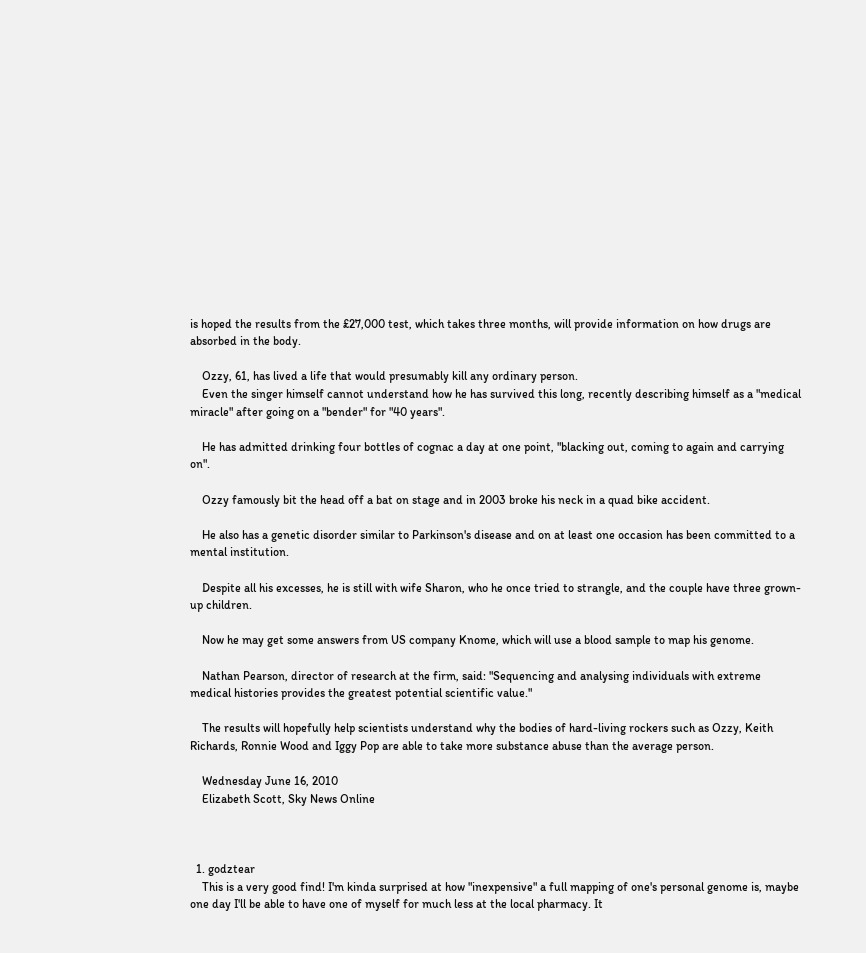is hoped the results from the £27,000 test, which takes three months, will provide information on how drugs are absorbed in the body.

    Ozzy, 61, has lived a life that would presumably kill any ordinary person.
    Even the singer himself cannot understand how he has survived this long, recently describing himself as a "medical miracle" after going on a "bender" for "40 years".

    He has admitted drinking four bottles of cognac a day at one point, "blacking out, coming to again and carrying on".

    Ozzy famously bit the head off a bat on stage and in 2003 broke his neck in a quad bike accident.

    He also has a genetic disorder similar to Parkinson's disease and on at least one occasion has been committed to a mental institution.

    Despite all his excesses, he is still with wife Sharon, who he once tried to strangle, and the couple have three grown-up children.

    Now he may get some answers from US company Knome, which will use a blood sample to map his genome.

    Nathan Pearson, director of research at the firm, said: "Sequencing and analysing individuals with extreme medical histories provides the greatest potential scientific value."

    The results will hopefully help scientists understand why the bodies of hard-living rockers such as Ozzy, Keith Richards, Ronnie Wood and Iggy Pop are able to take more substance abuse than the average person.

    Wednesday June 16, 2010
    Elizabeth Scott, Sky News Online



  1. godztear
    This is a very good find! I'm kinda surprised at how "inexpensive" a full mapping of one's personal genome is, maybe one day I'll be able to have one of myself for much less at the local pharmacy. It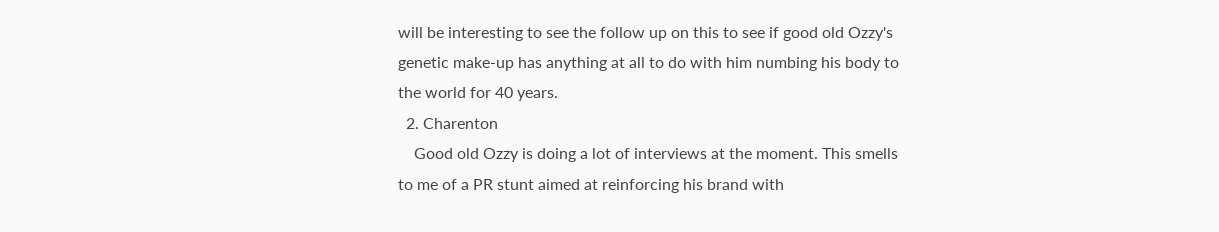will be interesting to see the follow up on this to see if good old Ozzy's genetic make-up has anything at all to do with him numbing his body to the world for 40 years.
  2. Charenton
    Good old Ozzy is doing a lot of interviews at the moment. This smells to me of a PR stunt aimed at reinforcing his brand with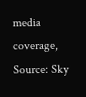media coverage, Source: Sky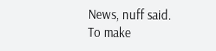News, nuff said.
To make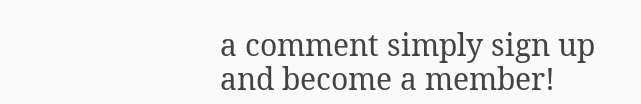a comment simply sign up and become a member!